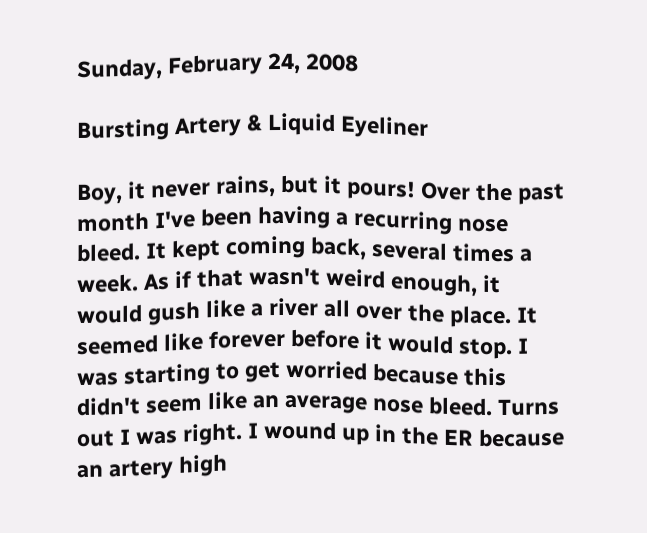Sunday, February 24, 2008

Bursting Artery & Liquid Eyeliner

Boy, it never rains, but it pours! Over the past month I've been having a recurring nose bleed. It kept coming back, several times a week. As if that wasn't weird enough, it would gush like a river all over the place. It seemed like forever before it would stop. I was starting to get worried because this didn't seem like an average nose bleed. Turns out I was right. I wound up in the ER because an artery high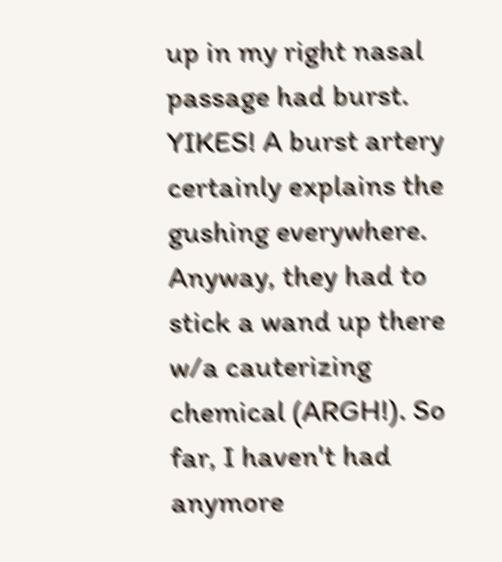up in my right nasal passage had burst. YIKES! A burst artery certainly explains the gushing everywhere. Anyway, they had to stick a wand up there w/a cauterizing chemical (ARGH!). So far, I haven't had anymore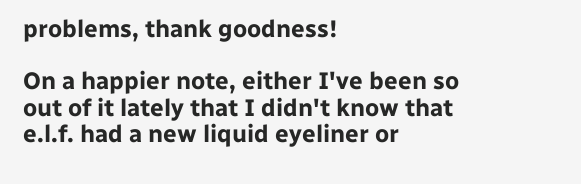problems, thank goodness!

On a happier note, either I've been so out of it lately that I didn't know that e.l.f. had a new liquid eyeliner or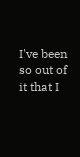I've been so out of it that I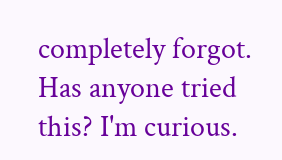completely forgot. Has anyone tried this? I'm curious.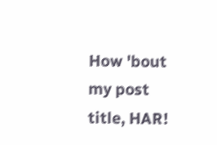How 'bout my post title, HAR!